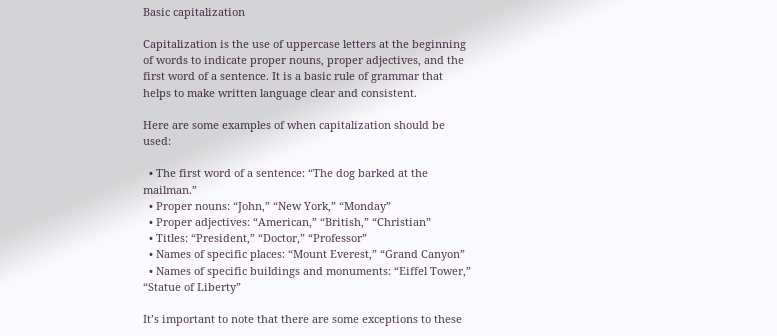Basic capitalization

Capitalization is the use of uppercase letters at the beginning of words to indicate proper nouns, proper adjectives, and the first word of a sentence. It is a basic rule of grammar that helps to make written language clear and consistent.

Here are some examples of when capitalization should be used:

  • The first word of a sentence: “The dog barked at the mailman.”
  • Proper nouns: “John,” “New York,” “Monday”
  • Proper adjectives: “American,” “British,” “Christian”
  • Titles: “President,” “Doctor,” “Professor”
  • Names of specific places: “Mount Everest,” “Grand Canyon”
  • Names of specific buildings and monuments: “Eiffel Tower,” “Statue of Liberty”

It’s important to note that there are some exceptions to these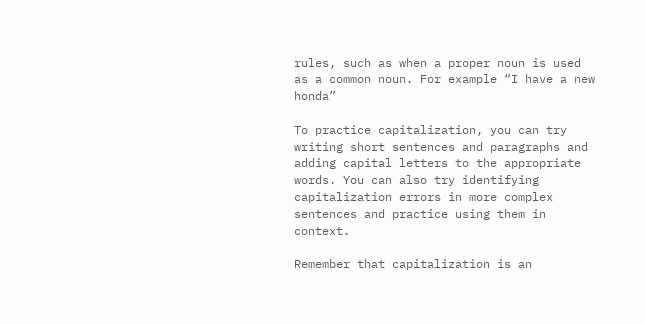rules, such as when a proper noun is used as a common noun. For example “I have a new honda”

To practice capitalization, you can try writing short sentences and paragraphs and adding capital letters to the appropriate words. You can also try identifying capitalization errors in more complex sentences and practice using them in context.

Remember that capitalization is an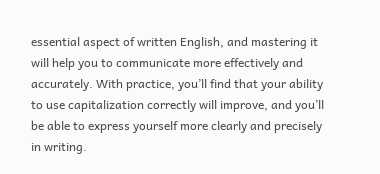essential aspect of written English, and mastering it will help you to communicate more effectively and accurately. With practice, you’ll find that your ability to use capitalization correctly will improve, and you’ll be able to express yourself more clearly and precisely in writing.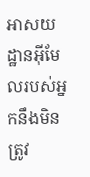អាសយដ្ឋានអ៊ីមែលរបស់អ្នកនឹងមិនត្រូវ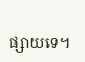ផ្សាយទេ។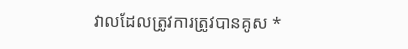វាលដែលត្រូវការត្រូវបានគូស *